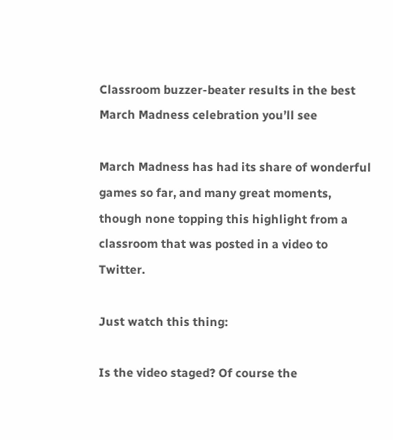Classroom buzzer-beater results in the best March Madness celebration you’ll see

March Madness has had its share of wonderful games so far, and many great moments, though none topping this highlight from a classroom that was posted in a video to Twitter.

Just watch this thing:

Is the video staged? Of course the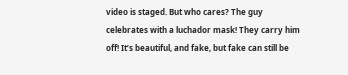video is staged. But who cares? The guy celebrates with a luchador mask! They carry him off! It’s beautiful, and fake, but fake can still be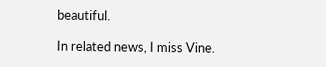beautiful.

In related news, I miss Vine.